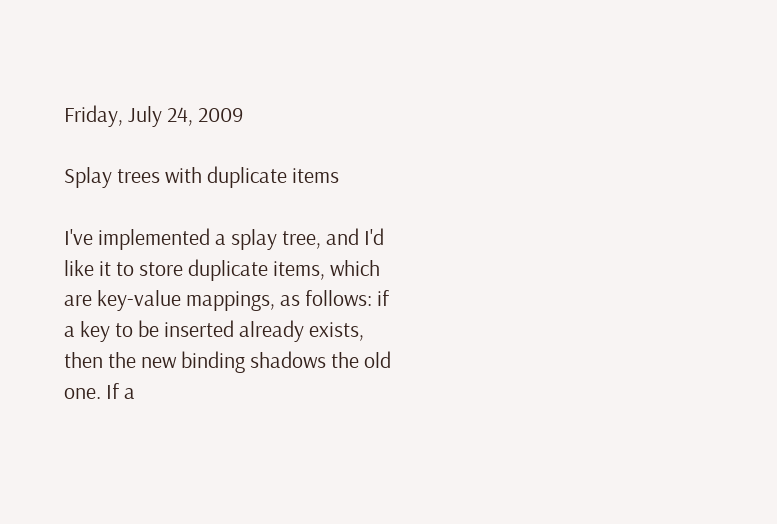Friday, July 24, 2009

Splay trees with duplicate items

I've implemented a splay tree, and I'd like it to store duplicate items, which are key-value mappings, as follows: if a key to be inserted already exists, then the new binding shadows the old one. If a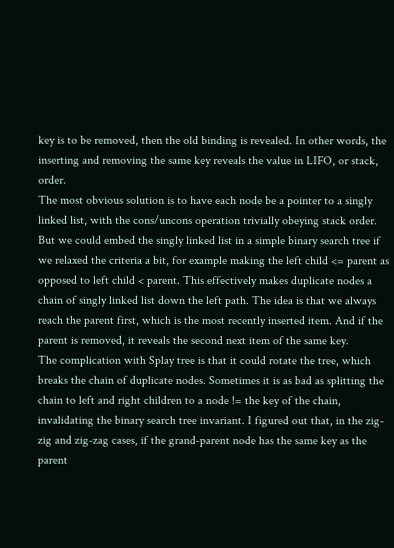key is to be removed, then the old binding is revealed. In other words, the inserting and removing the same key reveals the value in LIFO, or stack, order.
The most obvious solution is to have each node be a pointer to a singly linked list, with the cons/uncons operation trivially obeying stack order. But we could embed the singly linked list in a simple binary search tree if we relaxed the criteria a bit, for example making the left child <= parent as opposed to left child < parent. This effectively makes duplicate nodes a chain of singly linked list down the left path. The idea is that we always reach the parent first, which is the most recently inserted item. And if the parent is removed, it reveals the second next item of the same key.
The complication with Splay tree is that it could rotate the tree, which breaks the chain of duplicate nodes. Sometimes it is as bad as splitting the chain to left and right children to a node != the key of the chain, invalidating the binary search tree invariant. I figured out that, in the zig-zig and zig-zag cases, if the grand-parent node has the same key as the parent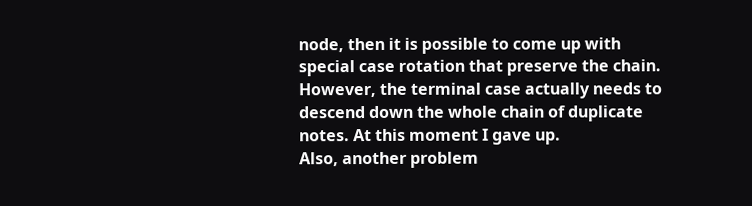node, then it is possible to come up with special case rotation that preserve the chain. However, the terminal case actually needs to descend down the whole chain of duplicate notes. At this moment I gave up.
Also, another problem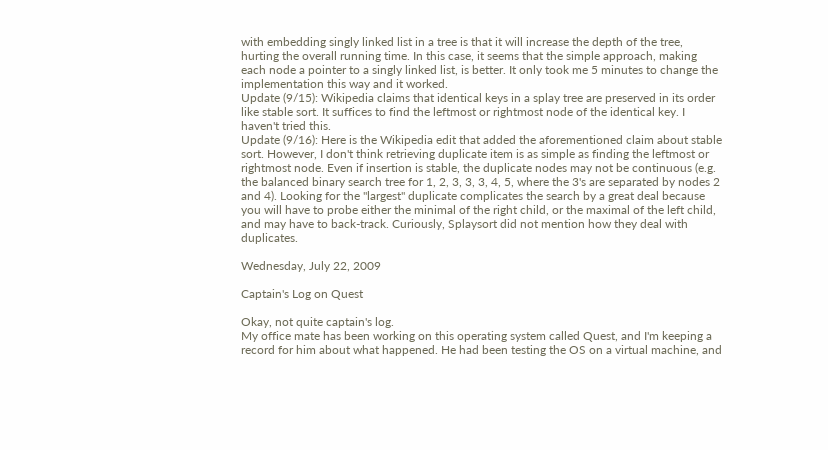with embedding singly linked list in a tree is that it will increase the depth of the tree, hurting the overall running time. In this case, it seems that the simple approach, making each node a pointer to a singly linked list, is better. It only took me 5 minutes to change the implementation this way and it worked.
Update (9/15): Wikipedia claims that identical keys in a splay tree are preserved in its order like stable sort. It suffices to find the leftmost or rightmost node of the identical key. I haven't tried this.
Update (9/16): Here is the Wikipedia edit that added the aforementioned claim about stable sort. However, I don't think retrieving duplicate item is as simple as finding the leftmost or rightmost node. Even if insertion is stable, the duplicate nodes may not be continuous (e.g. the balanced binary search tree for 1, 2, 3, 3, 3, 4, 5, where the 3's are separated by nodes 2 and 4). Looking for the "largest" duplicate complicates the search by a great deal because you will have to probe either the minimal of the right child, or the maximal of the left child, and may have to back-track. Curiously, Splaysort did not mention how they deal with duplicates.

Wednesday, July 22, 2009

Captain's Log on Quest

Okay, not quite captain's log.
My office mate has been working on this operating system called Quest, and I'm keeping a record for him about what happened. He had been testing the OS on a virtual machine, and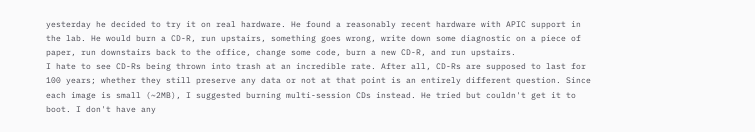yesterday he decided to try it on real hardware. He found a reasonably recent hardware with APIC support in the lab. He would burn a CD-R, run upstairs, something goes wrong, write down some diagnostic on a piece of paper, run downstairs back to the office, change some code, burn a new CD-R, and run upstairs.
I hate to see CD-Rs being thrown into trash at an incredible rate. After all, CD-Rs are supposed to last for 100 years; whether they still preserve any data or not at that point is an entirely different question. Since each image is small (~2MB), I suggested burning multi-session CDs instead. He tried but couldn't get it to boot. I don't have any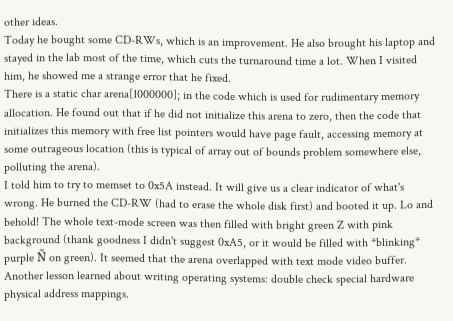other ideas.
Today he bought some CD-RWs, which is an improvement. He also brought his laptop and stayed in the lab most of the time, which cuts the turnaround time a lot. When I visited him, he showed me a strange error that he fixed.
There is a static char arena[1000000]; in the code which is used for rudimentary memory allocation. He found out that if he did not initialize this arena to zero, then the code that initializes this memory with free list pointers would have page fault, accessing memory at some outrageous location (this is typical of array out of bounds problem somewhere else, polluting the arena).
I told him to try to memset to 0x5A instead. It will give us a clear indicator of what's wrong. He burned the CD-RW (had to erase the whole disk first) and booted it up. Lo and behold! The whole text-mode screen was then filled with bright green Z with pink background (thank goodness I didn't suggest 0xA5, or it would be filled with *blinking* purple Ñ on green). It seemed that the arena overlapped with text mode video buffer.
Another lesson learned about writing operating systems: double check special hardware physical address mappings.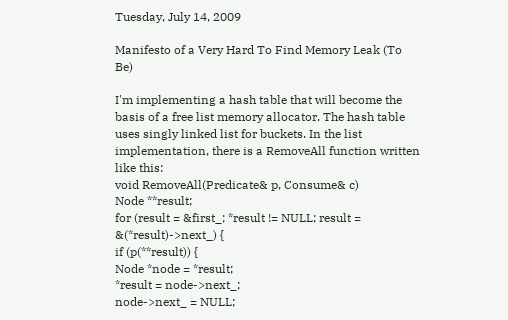Tuesday, July 14, 2009

Manifesto of a Very Hard To Find Memory Leak (To Be)

I'm implementing a hash table that will become the basis of a free list memory allocator. The hash table uses singly linked list for buckets. In the list implementation, there is a RemoveAll function written like this:
void RemoveAll(Predicate& p, Consume& c)
Node **result;
for (result = &first_; *result != NULL; result = &(*result)->next_) {
if (p(**result)) {
Node *node = *result;
*result = node->next_;
node->next_ = NULL;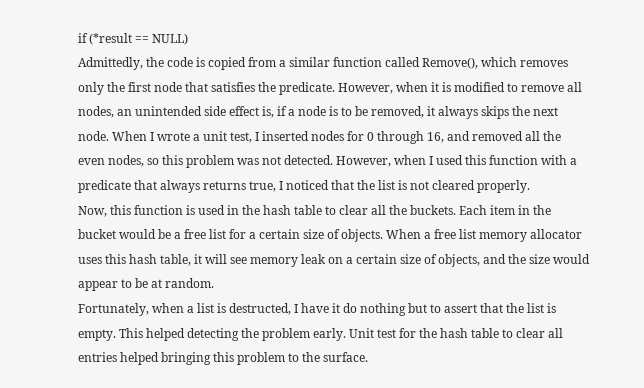if (*result == NULL)
Admittedly, the code is copied from a similar function called Remove(), which removes only the first node that satisfies the predicate. However, when it is modified to remove all nodes, an unintended side effect is, if a node is to be removed, it always skips the next node. When I wrote a unit test, I inserted nodes for 0 through 16, and removed all the even nodes, so this problem was not detected. However, when I used this function with a predicate that always returns true, I noticed that the list is not cleared properly.
Now, this function is used in the hash table to clear all the buckets. Each item in the bucket would be a free list for a certain size of objects. When a free list memory allocator uses this hash table, it will see memory leak on a certain size of objects, and the size would appear to be at random.
Fortunately, when a list is destructed, I have it do nothing but to assert that the list is empty. This helped detecting the problem early. Unit test for the hash table to clear all entries helped bringing this problem to the surface.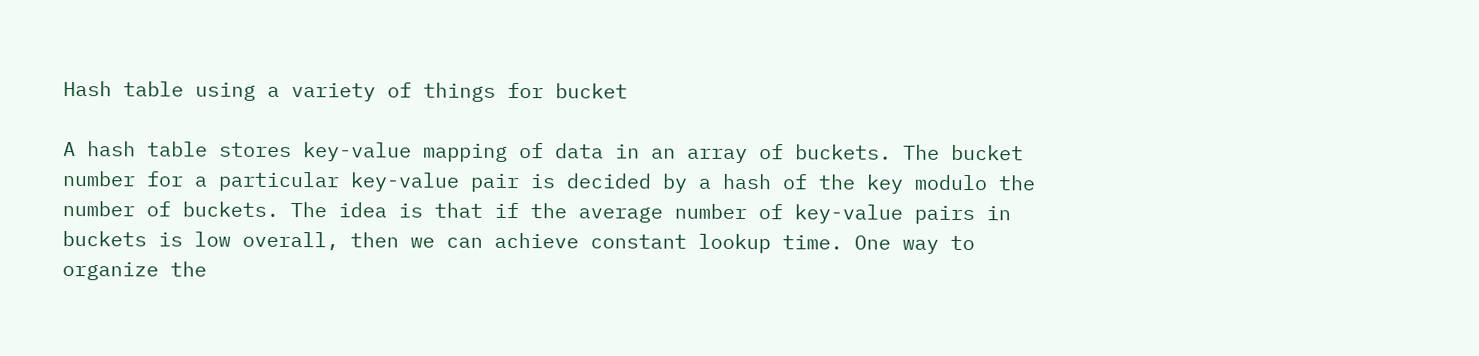Hash table using a variety of things for bucket

A hash table stores key-value mapping of data in an array of buckets. The bucket number for a particular key-value pair is decided by a hash of the key modulo the number of buckets. The idea is that if the average number of key-value pairs in buckets is low overall, then we can achieve constant lookup time. One way to organize the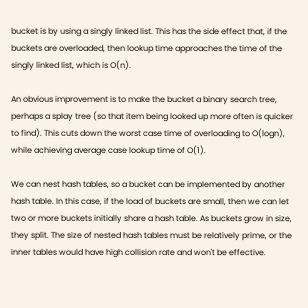bucket is by using a singly linked list. This has the side effect that, if the buckets are overloaded, then lookup time approaches the time of the singly linked list, which is O(n).

An obvious improvement is to make the bucket a binary search tree, perhaps a splay tree (so that item being looked up more often is quicker to find). This cuts down the worst case time of overloading to O(logn), while achieving average case lookup time of O(1).

We can nest hash tables, so a bucket can be implemented by another hash table. In this case, if the load of buckets are small, then we can let two or more buckets initially share a hash table. As buckets grow in size, they split. The size of nested hash tables must be relatively prime, or the inner tables would have high collision rate and won't be effective.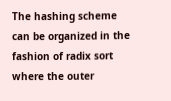The hashing scheme can be organized in the fashion of radix sort where the outer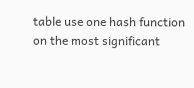table use one hash function on the most significant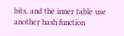bits, and the inner table use another hash function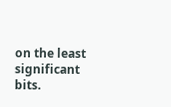on the least significant bits.